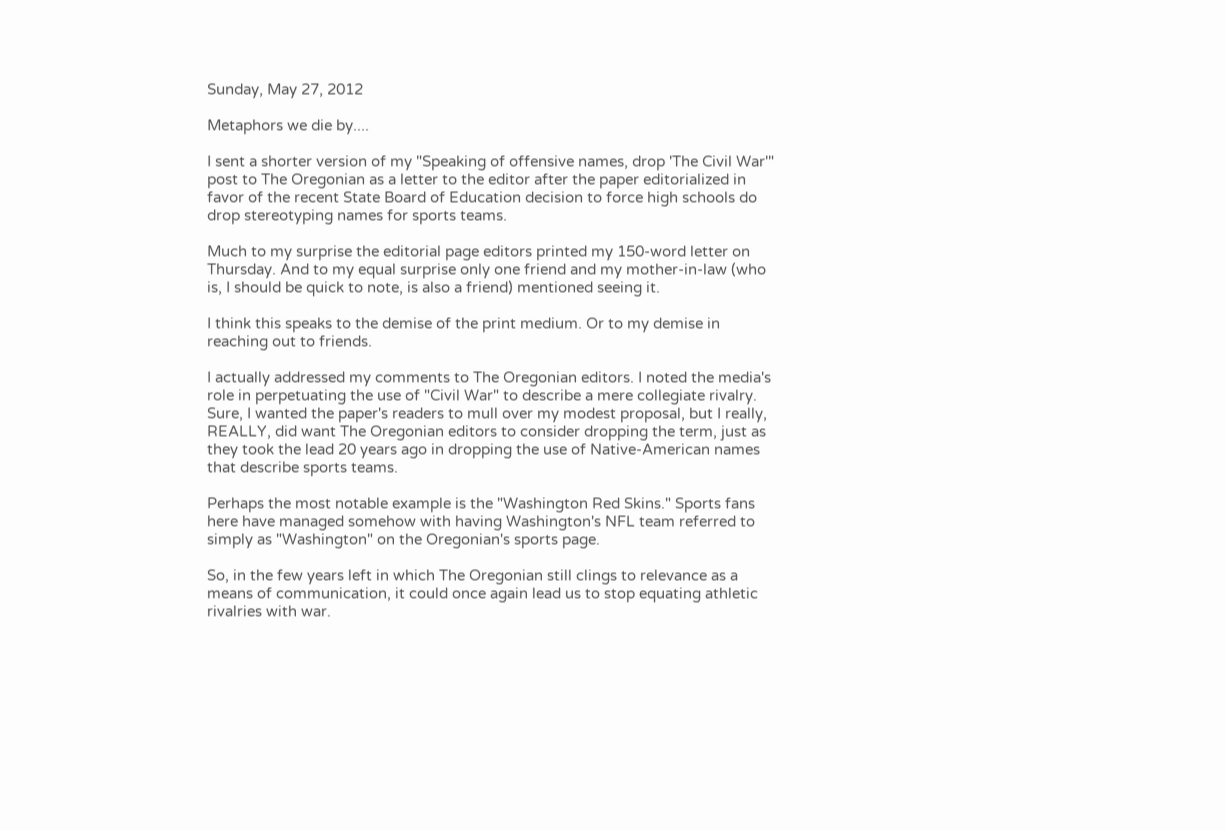Sunday, May 27, 2012

Metaphors we die by....

I sent a shorter version of my "Speaking of offensive names, drop 'The Civil War'" post to The Oregonian as a letter to the editor after the paper editorialized in favor of the recent State Board of Education decision to force high schools do drop stereotyping names for sports teams.

Much to my surprise the editorial page editors printed my 150-word letter on Thursday. And to my equal surprise only one friend and my mother-in-law (who is, I should be quick to note, is also a friend) mentioned seeing it.

I think this speaks to the demise of the print medium. Or to my demise in reaching out to friends.

I actually addressed my comments to The Oregonian editors. I noted the media's role in perpetuating the use of "Civil War" to describe a mere collegiate rivalry. Sure, I wanted the paper's readers to mull over my modest proposal, but I really, REALLY, did want The Oregonian editors to consider dropping the term, just as they took the lead 20 years ago in dropping the use of Native-American names that describe sports teams.

Perhaps the most notable example is the "Washington Red Skins." Sports fans here have managed somehow with having Washington's NFL team referred to simply as "Washington" on the Oregonian's sports page.

So, in the few years left in which The Oregonian still clings to relevance as a means of communication, it could once again lead us to stop equating athletic rivalries with war.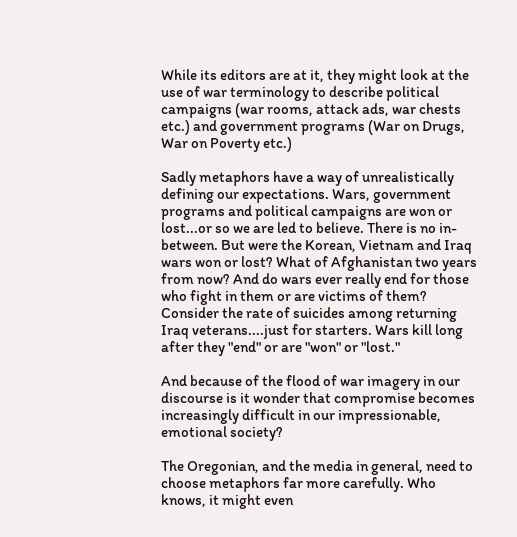While its editors are at it, they might look at the use of war terminology to describe political campaigns (war rooms, attack ads, war chests etc.) and government programs (War on Drugs, War on Poverty etc.)

Sadly metaphors have a way of unrealistically defining our expectations. Wars, government programs and political campaigns are won or lost...or so we are led to believe. There is no in-between. But were the Korean, Vietnam and Iraq wars won or lost? What of Afghanistan two years from now? And do wars ever really end for those who fight in them or are victims of them? Consider the rate of suicides among returning Iraq veterans....just for starters. Wars kill long after they "end" or are "won" or "lost."

And because of the flood of war imagery in our discourse is it wonder that compromise becomes increasingly difficult in our impressionable, emotional society?

The Oregonian, and the media in general, need to choose metaphors far more carefully. Who knows, it might even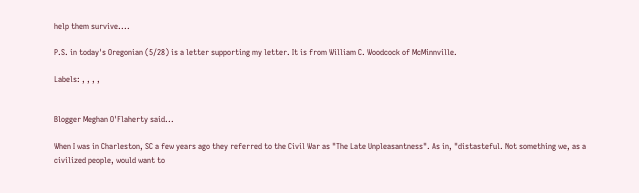help them survive....

P.S. in today's Oregonian (5/28) is a letter supporting my letter. It is from William C. Woodcock of McMinnville.

Labels: , , , ,


Blogger Meghan O'Flaherty said...

When I was in Charleston, SC a few years ago they referred to the Civil War as "The Late Unpleasantness". As in, "distasteful. Not something we, as a civilized people, would want to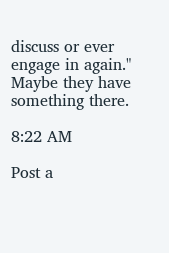discuss or ever engage in again."
Maybe they have something there.

8:22 AM

Post a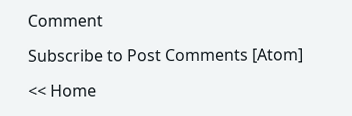Comment

Subscribe to Post Comments [Atom]

<< Home